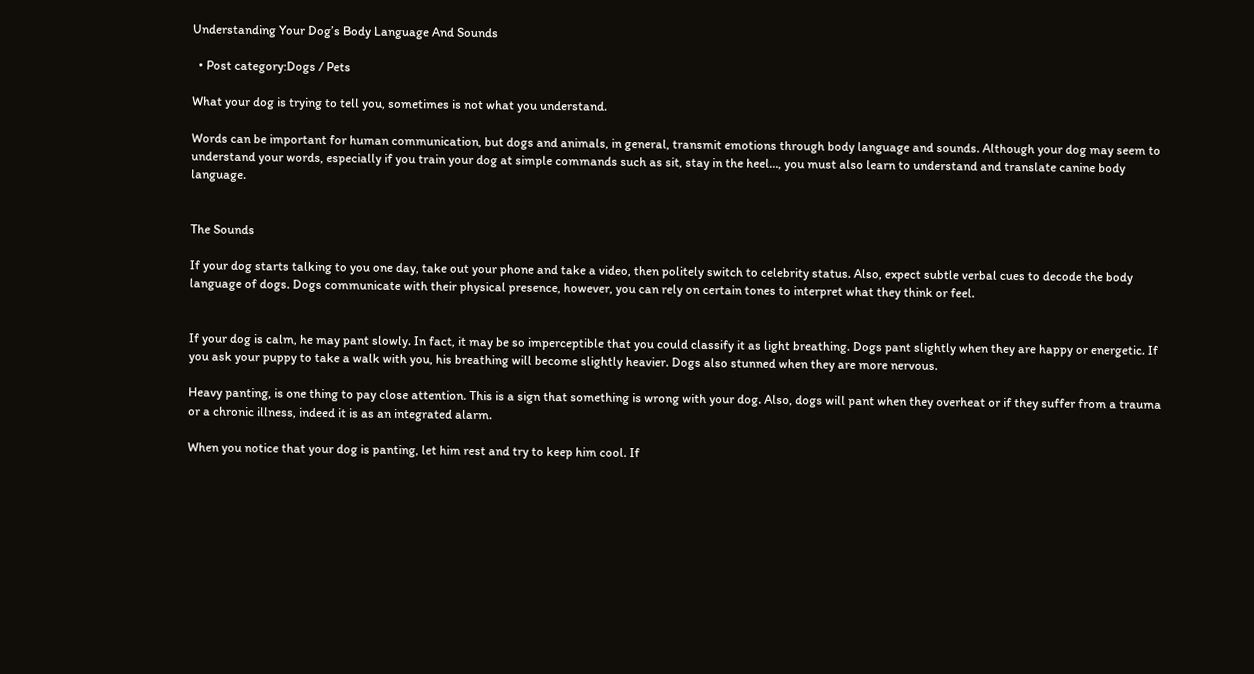Understanding Your Dog’s Body Language And Sounds

  • Post category:Dogs / Pets

What your dog is trying to tell you, sometimes is not what you understand.

Words can be important for human communication, but dogs and animals, in general, transmit emotions through body language and sounds. Although your dog may seem to understand your words, especially if you train your dog at simple commands such as sit, stay in the heel…, you must also learn to understand and translate canine body language.


The Sounds

If your dog starts talking to you one day, take out your phone and take a video, then politely switch to celebrity status. Also, expect subtle verbal cues to decode the body language of dogs. Dogs communicate with their physical presence, however, you can rely on certain tones to interpret what they think or feel.


If your dog is calm, he may pant slowly. In fact, it may be so imperceptible that you could classify it as light breathing. Dogs pant slightly when they are happy or energetic. If you ask your puppy to take a walk with you, his breathing will become slightly heavier. Dogs also stunned when they are more nervous.

Heavy panting, is one thing to pay close attention. This is a sign that something is wrong with your dog. Also, dogs will pant when they overheat or if they suffer from a trauma or a chronic illness, indeed it is as an integrated alarm.

When you notice that your dog is panting, let him rest and try to keep him cool. If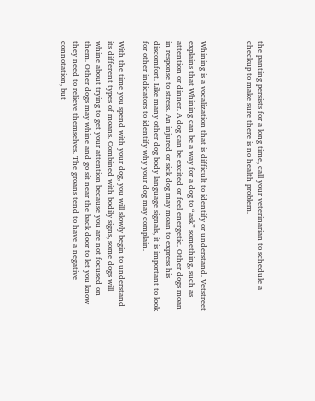the panting persists for a long time, call your veterinarian to schedule a checkup to make sure there is no health problem.



Whining is a vocalization that is difficult to identify or understand. Vetstreet explains that Whining can be a way for a dog to “ask” something, such as attention or dinner. A dog can be excited or feel energetic. Other dogs moan in response to stress. An injured or sick dog may moan to express his discomfort. Like many other dog body language signals, it is important to look for other indicators to identify why your dog may complain.

With the time you spend with your dog, you will slowly begin to understand its different types of moans. Combined with bodily signs, some dogs will whine about trying to get your attention because you are not focused on them. Other dogs may whine and go sit near the back door to let you know they need to relieve themselves. The groans tend to have a negative connotation, but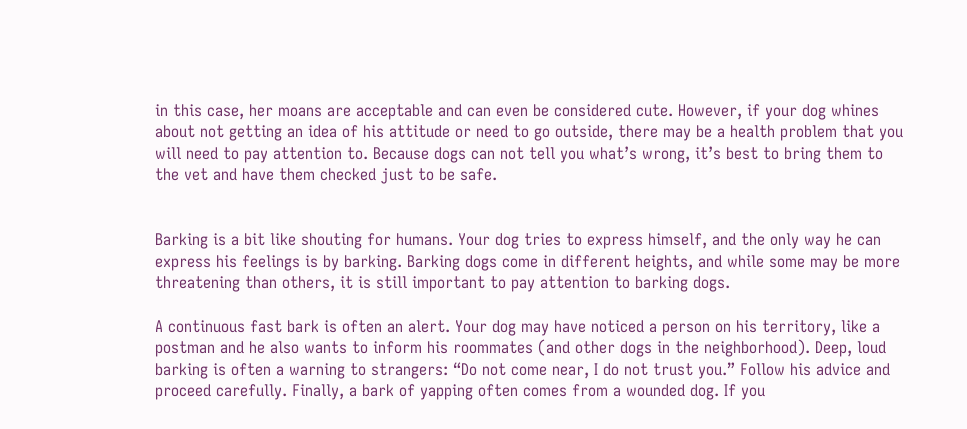in this case, her moans are acceptable and can even be considered cute. However, if your dog whines about not getting an idea of his attitude or need to go outside, there may be a health problem that you will need to pay attention to. Because dogs can not tell you what’s wrong, it’s best to bring them to the vet and have them checked just to be safe.


Barking is a bit like shouting for humans. Your dog tries to express himself, and the only way he can express his feelings is by barking. Barking dogs come in different heights, and while some may be more threatening than others, it is still important to pay attention to barking dogs.

A continuous fast bark is often an alert. Your dog may have noticed a person on his territory, like a postman and he also wants to inform his roommates (and other dogs in the neighborhood). Deep, loud barking is often a warning to strangers: “Do not come near, I do not trust you.” Follow his advice and proceed carefully. Finally, a bark of yapping often comes from a wounded dog. If you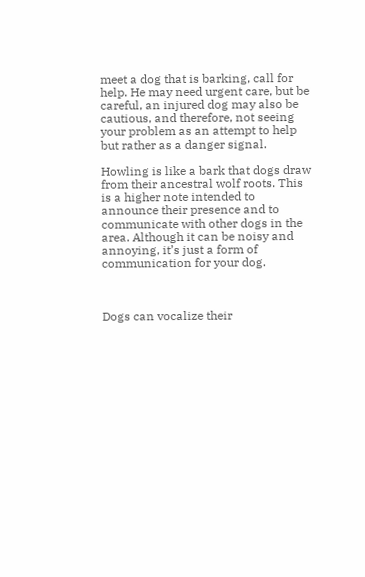meet a dog that is barking, call for help. He may need urgent care, but be careful, an injured dog may also be cautious, and therefore, not seeing your problem as an attempt to help but rather as a danger signal.

Howling is like a bark that dogs draw from their ancestral wolf roots. This is a higher note intended to announce their presence and to communicate with other dogs in the area. Although it can be noisy and annoying, it’s just a form of communication for your dog.



Dogs can vocalize their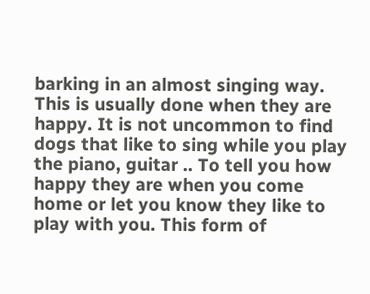barking in an almost singing way. This is usually done when they are happy. It is not uncommon to find dogs that like to sing while you play the piano, guitar .. To tell you how happy they are when you come home or let you know they like to play with you. This form of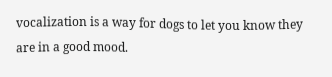vocalization is a way for dogs to let you know they are in a good mood.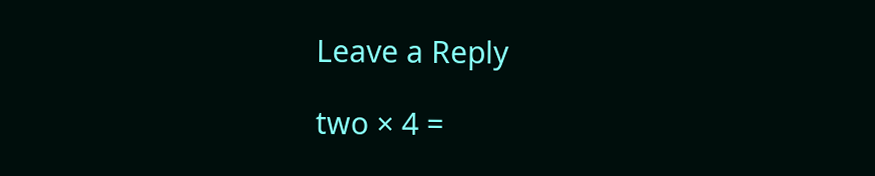Leave a Reply

two × 4 =